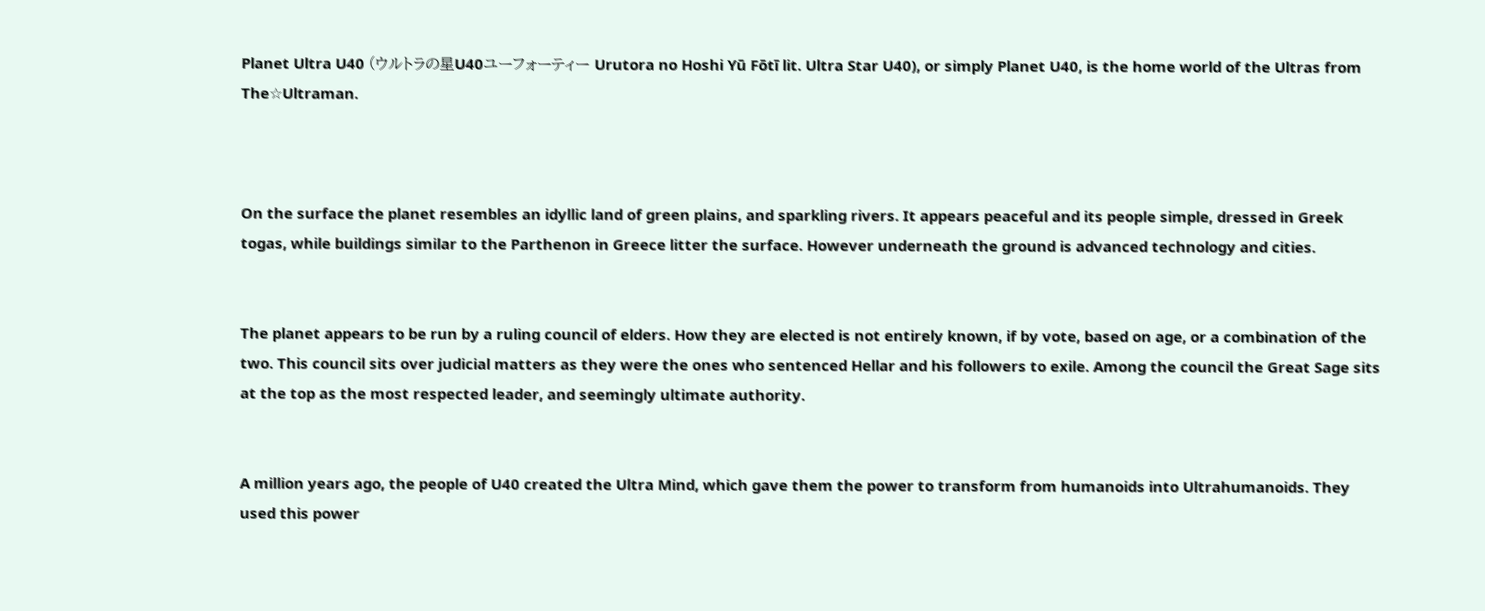Planet Ultra U40 (ウルトラの星U40ユーフォーティー Urutora no Hoshi Yū Fōtī lit. Ultra Star U40), or simply Planet U40, is the home world of the Ultras from The☆Ultraman.



On the surface the planet resembles an idyllic land of green plains, and sparkling rivers. It appears peaceful and its people simple, dressed in Greek togas, while buildings similar to the Parthenon in Greece litter the surface. However underneath the ground is advanced technology and cities.


The planet appears to be run by a ruling council of elders. How they are elected is not entirely known, if by vote, based on age, or a combination of the two. This council sits over judicial matters as they were the ones who sentenced Hellar and his followers to exile. Among the council the Great Sage sits at the top as the most respected leader, and seemingly ultimate authority.


A million years ago, the people of U40 created the Ultra Mind, which gave them the power to transform from humanoids into Ultrahumanoids. They used this power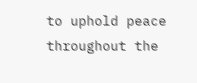to uphold peace throughout the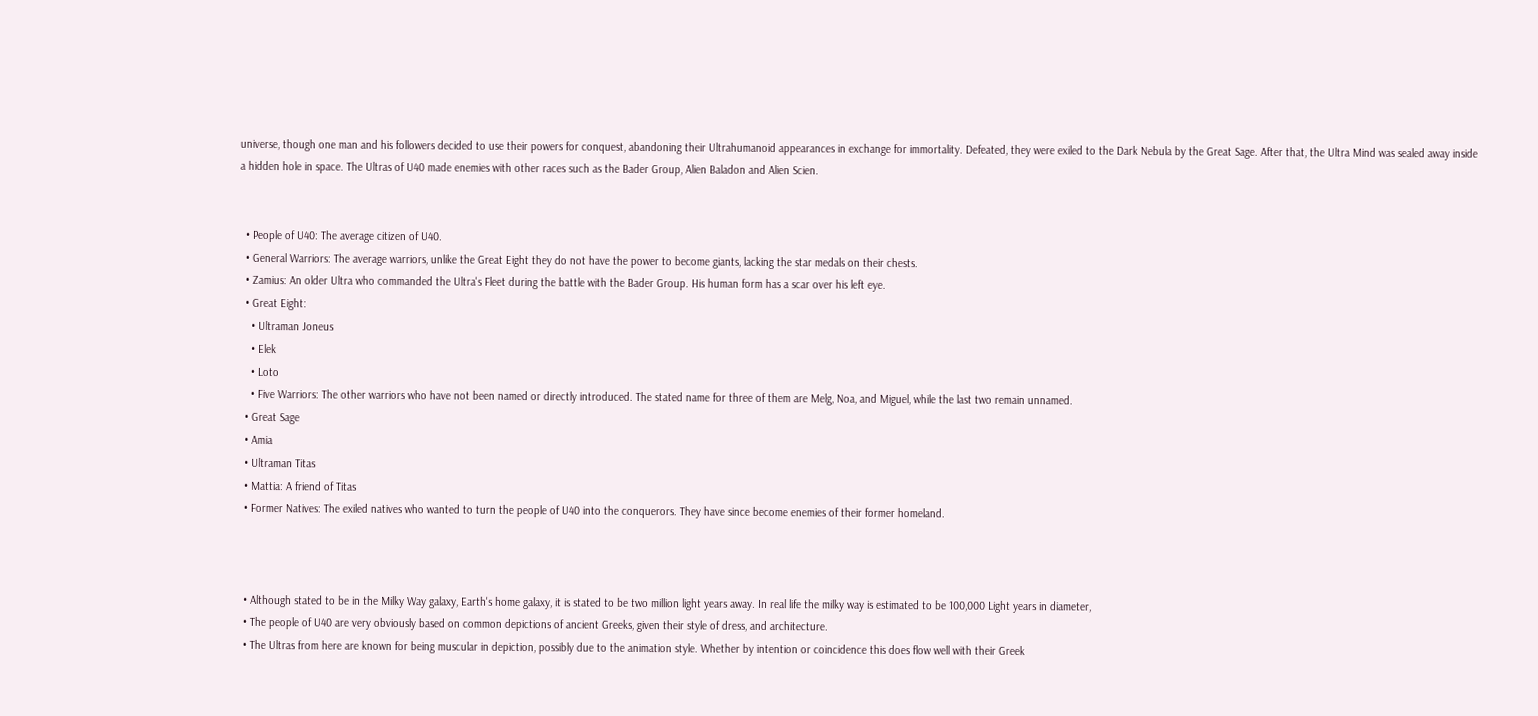universe, though one man and his followers decided to use their powers for conquest, abandoning their Ultrahumanoid appearances in exchange for immortality. Defeated, they were exiled to the Dark Nebula by the Great Sage. After that, the Ultra Mind was sealed away inside a hidden hole in space. The Ultras of U40 made enemies with other races such as the Bader Group, Alien Baladon and Alien Scien.


  • People of U40: The average citizen of U40.
  • General Warriors: The average warriors, unlike the Great Eight they do not have the power to become giants, lacking the star medals on their chests.
  • Zamius: An older Ultra who commanded the Ultra's Fleet during the battle with the Bader Group. His human form has a scar over his left eye.
  • Great Eight:
    • Ultraman Joneus
    • Elek
    • Loto
    • Five Warriors: The other warriors who have not been named or directly introduced. The stated name for three of them are Melg, Noa, and Miguel, while the last two remain unnamed.
  • Great Sage
  • Amia
  • Ultraman Titas
  • Mattia: A friend of Titas
  • Former Natives: The exiled natives who wanted to turn the people of U40 into the conquerors. They have since become enemies of their former homeland.



  • Although stated to be in the Milky Way galaxy, Earth's home galaxy, it is stated to be two million light years away. In real life the milky way is estimated to be 100,000 Light years in diameter,
  • The people of U40 are very obviously based on common depictions of ancient Greeks, given their style of dress, and architecture.
  • The Ultras from here are known for being muscular in depiction, possibly due to the animation style. Whether by intention or coincidence this does flow well with their Greek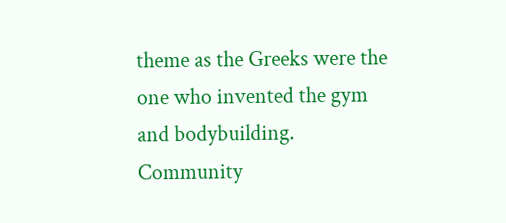theme as the Greeks were the one who invented the gym and bodybuilding.
Community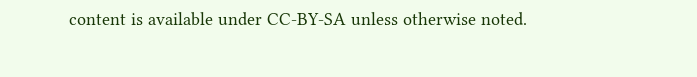content is available under CC-BY-SA unless otherwise noted.